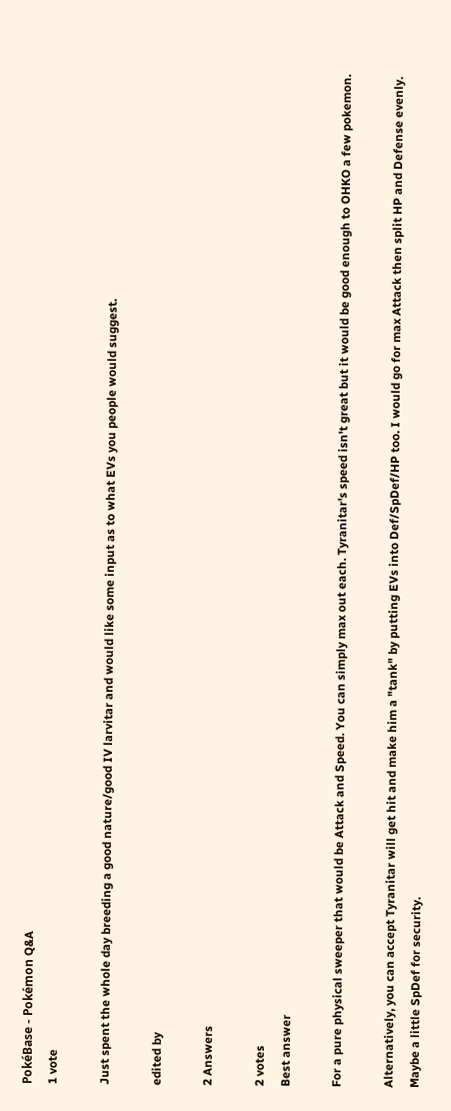PokéBase - Pokémon Q&A
1 vote

Just spent the whole day breeding a good nature/good IV larvitar and would like some input as to what EVs you people would suggest.

edited by

2 Answers

2 votes
Best answer

For a pure physical sweeper that would be Attack and Speed. You can simply max out each. Tyranitar's speed isn't great but it would be good enough to OHKO a few pokemon.

Alternatively, you can accept Tyranitar will get hit and make him a "tank" by putting EVs into Def/SpDef/HP too. I would go for max Attack then split HP and Defense evenly. Maybe a little SpDef for security.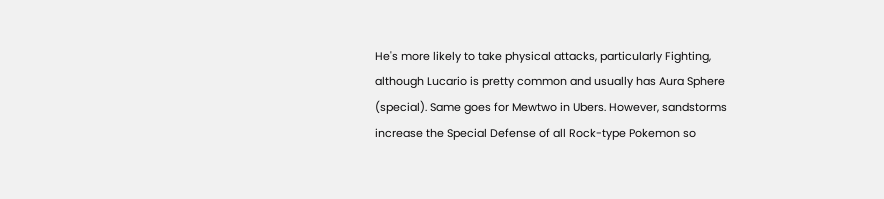He's more likely to take physical attacks, particularly Fighting, although Lucario is pretty common and usually has Aura Sphere (special). Same goes for Mewtwo in Ubers. However, sandstorms increase the Special Defense of all Rock-type Pokemon so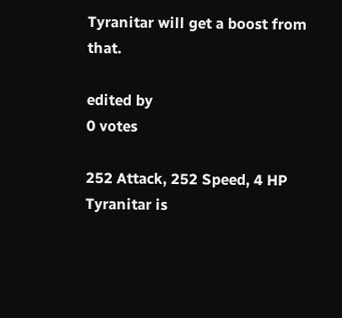Tyranitar will get a boost from that.

edited by
0 votes

252 Attack, 252 Speed, 4 HP
Tyranitar is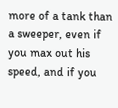more of a tank than a sweeper, even if you max out his speed, and if you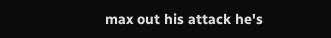max out his attack he's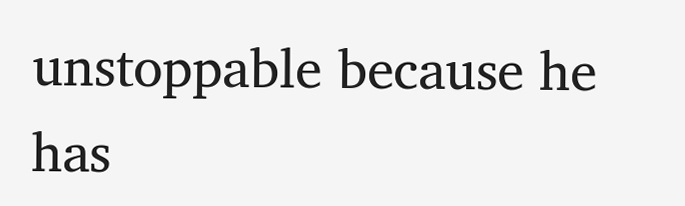unstoppable because he has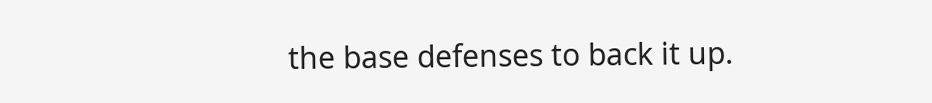the base defenses to back it up.